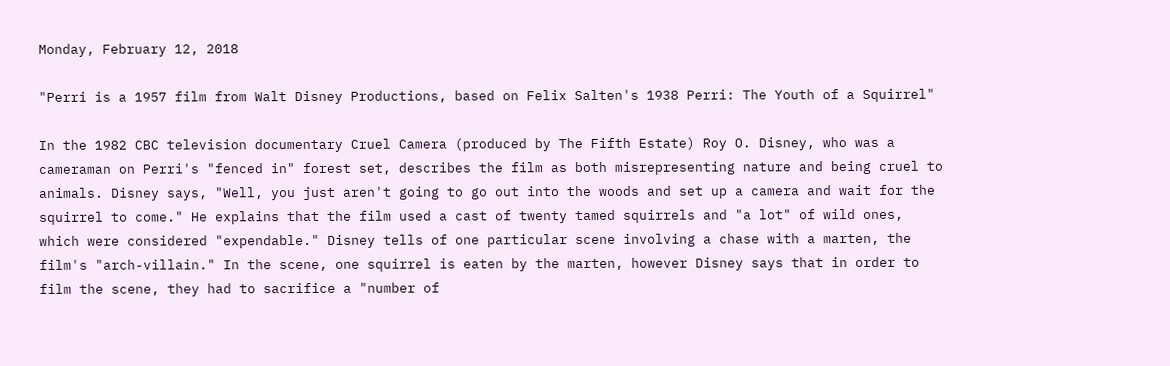Monday, February 12, 2018

"Perri is a 1957 film from Walt Disney Productions, based on Felix Salten's 1938 Perri: The Youth of a Squirrel"

In the 1982 CBC television documentary Cruel Camera (produced by The Fifth Estate) Roy O. Disney, who was a cameraman on Perri's "fenced in" forest set, describes the film as both misrepresenting nature and being cruel to animals. Disney says, "Well, you just aren't going to go out into the woods and set up a camera and wait for the squirrel to come." He explains that the film used a cast of twenty tamed squirrels and "a lot" of wild ones, which were considered "expendable." Disney tells of one particular scene involving a chase with a marten, the film's "arch-villain." In the scene, one squirrel is eaten by the marten, however Disney says that in order to film the scene, they had to sacrifice a "number of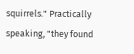squirrels." Practically speaking, "they found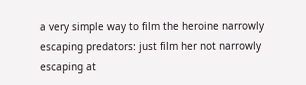a very simple way to film the heroine narrowly escaping predators: just film her not narrowly escaping at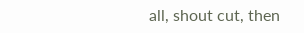all, shout cut, then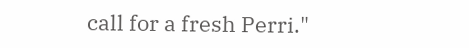call for a fresh Perri."